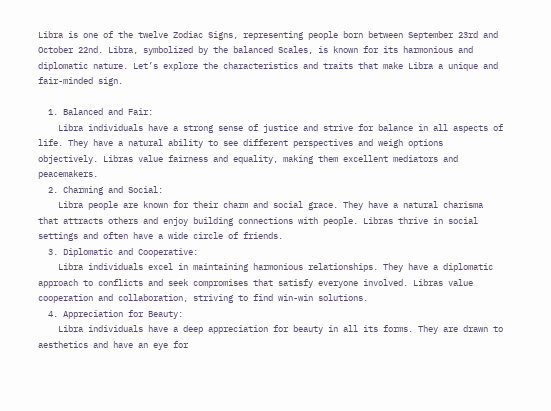Libra is one of the twelve Zodiac Signs, representing people born between September 23rd and October 22nd. Libra, symbolized by the balanced Scales, is known for its harmonious and diplomatic nature. Let’s explore the characteristics and traits that make Libra a unique and fair-minded sign.

  1. Balanced and Fair:
    Libra individuals have a strong sense of justice and strive for balance in all aspects of life. They have a natural ability to see different perspectives and weigh options objectively. Libras value fairness and equality, making them excellent mediators and peacemakers.
  2. Charming and Social:
    Libra people are known for their charm and social grace. They have a natural charisma that attracts others and enjoy building connections with people. Libras thrive in social settings and often have a wide circle of friends.
  3. Diplomatic and Cooperative:
    Libra individuals excel in maintaining harmonious relationships. They have a diplomatic approach to conflicts and seek compromises that satisfy everyone involved. Libras value cooperation and collaboration, striving to find win-win solutions.
  4. Appreciation for Beauty:
    Libra individuals have a deep appreciation for beauty in all its forms. They are drawn to aesthetics and have an eye for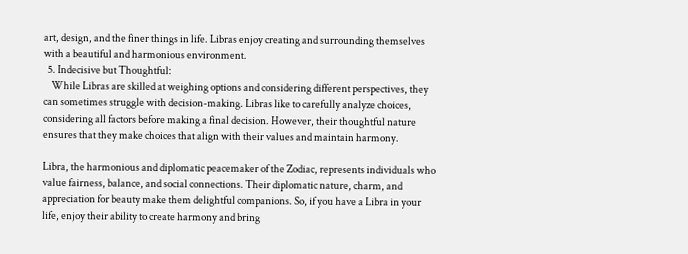art, design, and the finer things in life. Libras enjoy creating and surrounding themselves with a beautiful and harmonious environment.
  5. Indecisive but Thoughtful:
    While Libras are skilled at weighing options and considering different perspectives, they can sometimes struggle with decision-making. Libras like to carefully analyze choices, considering all factors before making a final decision. However, their thoughtful nature ensures that they make choices that align with their values and maintain harmony.

Libra, the harmonious and diplomatic peacemaker of the Zodiac, represents individuals who value fairness, balance, and social connections. Their diplomatic nature, charm, and appreciation for beauty make them delightful companions. So, if you have a Libra in your life, enjoy their ability to create harmony and bring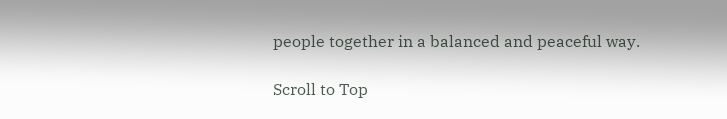people together in a balanced and peaceful way.

Scroll to Top